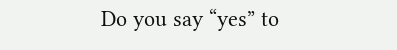Do you say “yes” to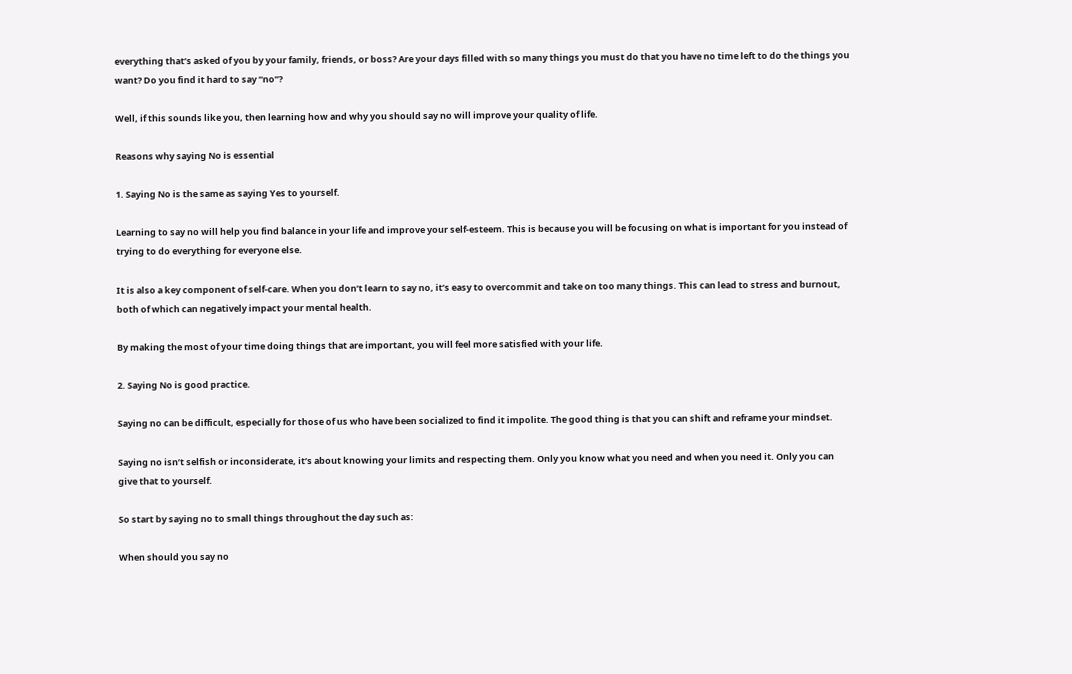everything that’s asked of you by your family, friends, or boss? Are your days filled with so many things you must do that you have no time left to do the things you want? Do you find it hard to say “no”?

Well, if this sounds like you, then learning how and why you should say no will improve your quality of life.

Reasons why saying No is essential

1. Saying No is the same as saying Yes to yourself.

Learning to say no will help you find balance in your life and improve your self-esteem. This is because you will be focusing on what is important for you instead of trying to do everything for everyone else.

It is also a key component of self-care. When you don’t learn to say no, it’s easy to overcommit and take on too many things. This can lead to stress and burnout, both of which can negatively impact your mental health.

By making the most of your time doing things that are important, you will feel more satisfied with your life.

2. Saying No is good practice.

Saying no can be difficult, especially for those of us who have been socialized to find it impolite. The good thing is that you can shift and reframe your mindset.

Saying no isn’t selfish or inconsiderate, it’s about knowing your limits and respecting them. Only you know what you need and when you need it. Only you can give that to yourself.

So start by saying no to small things throughout the day such as:

When should you say no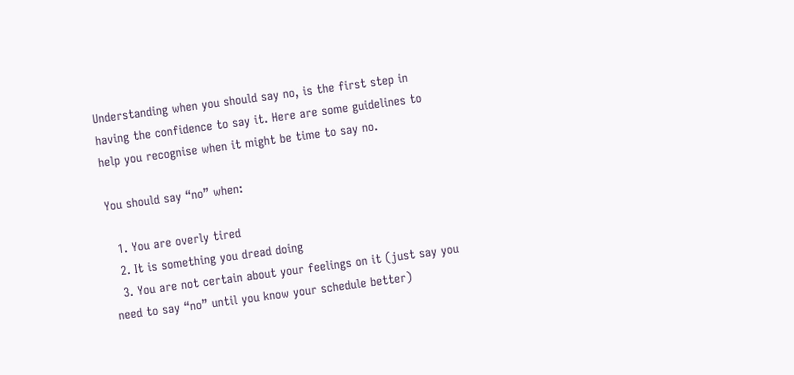Understanding when you should say no, is the first step in having the confidence to say it. Here are some guidelines to help you recognise when it might be time to say no.

You should say “no” when:

  1. You are overly tired
  2. It is something you dread doing
  3. You are not certain about your feelings on it (just say you need to say “no” until you know your schedule better)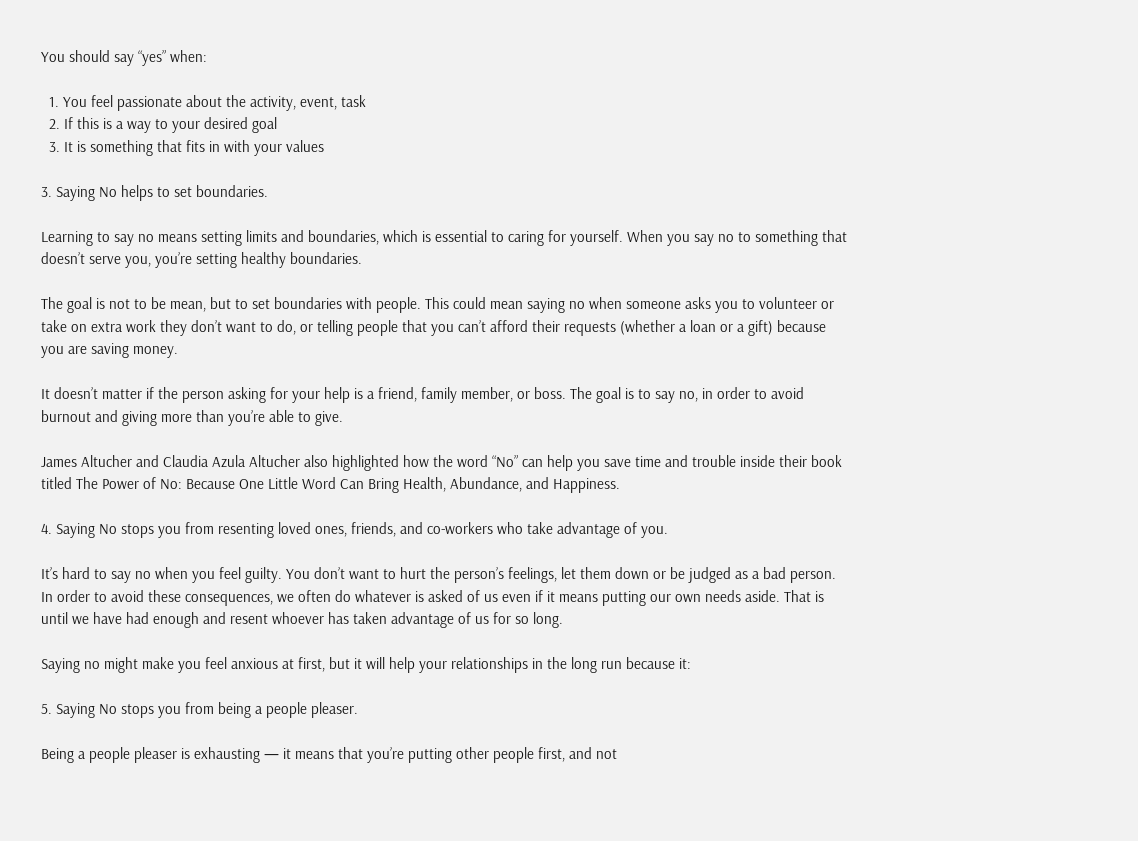You should say “yes” when:

  1. You feel passionate about the activity, event, task
  2. If this is a way to your desired goal
  3. It is something that fits in with your values

3. Saying No helps to set boundaries.

Learning to say no means setting limits and boundaries, which is essential to caring for yourself. When you say no to something that doesn’t serve you, you’re setting healthy boundaries.

The goal is not to be mean, but to set boundaries with people. This could mean saying no when someone asks you to volunteer or take on extra work they don’t want to do, or telling people that you can’t afford their requests (whether a loan or a gift) because you are saving money.

It doesn’t matter if the person asking for your help is a friend, family member, or boss. The goal is to say no, in order to avoid burnout and giving more than you’re able to give.

James Altucher and Claudia Azula Altucher also highlighted how the word “No” can help you save time and trouble inside their book titled The Power of No: Because One Little Word Can Bring Health, Abundance, and Happiness.

4. Saying No stops you from resenting loved ones, friends, and co-workers who take advantage of you.

It’s hard to say no when you feel guilty. You don’t want to hurt the person’s feelings, let them down or be judged as a bad person. In order to avoid these consequences, we often do whatever is asked of us even if it means putting our own needs aside. That is until we have had enough and resent whoever has taken advantage of us for so long.

Saying no might make you feel anxious at first, but it will help your relationships in the long run because it:

5. Saying No stops you from being a people pleaser.

Being a people pleaser is exhausting — it means that you’re putting other people first, and not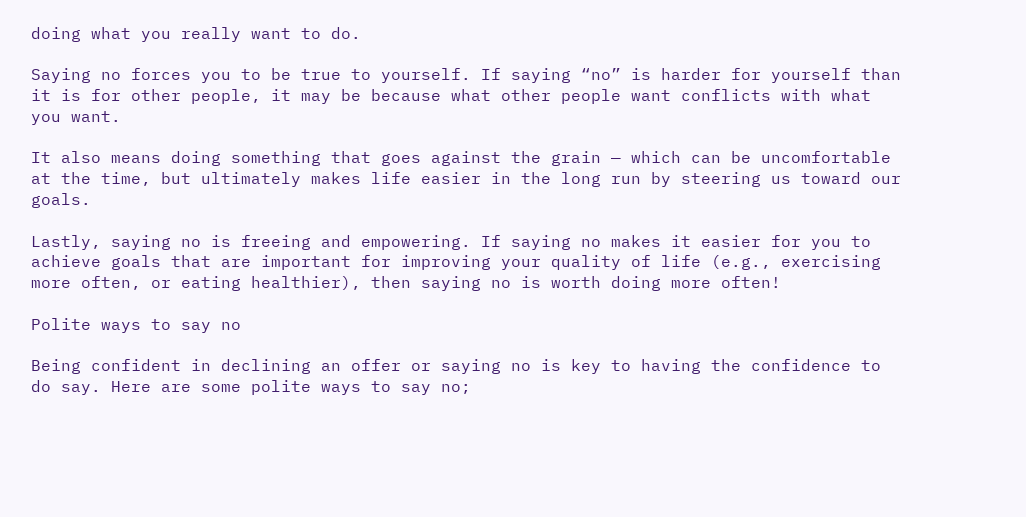doing what you really want to do.

Saying no forces you to be true to yourself. If saying “no” is harder for yourself than it is for other people, it may be because what other people want conflicts with what you want.

It also means doing something that goes against the grain — which can be uncomfortable at the time, but ultimately makes life easier in the long run by steering us toward our goals.

Lastly, saying no is freeing and empowering. If saying no makes it easier for you to achieve goals that are important for improving your quality of life (e.g., exercising more often, or eating healthier), then saying no is worth doing more often!

Polite ways to say no

Being confident in declining an offer or saying no is key to having the confidence to do say. Here are some polite ways to say no;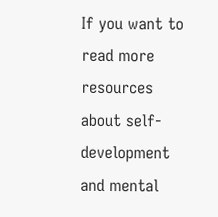If you want to read more resources about self-development and mental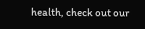health, check out our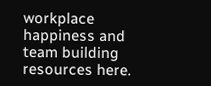workplace happiness and team building resources here.